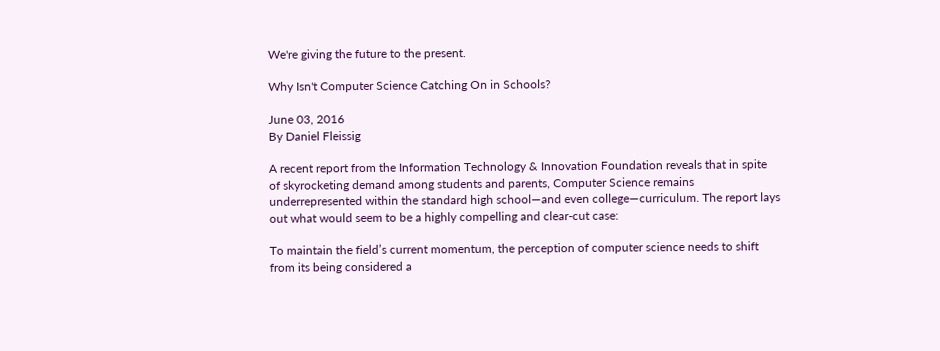We're giving the future to the present.

Why Isn't Computer Science Catching On in Schools?

June 03, 2016
By Daniel Fleissig

A recent report from the Information Technology & Innovation Foundation reveals that in spite of skyrocketing demand among students and parents, Computer Science remains underrepresented within the standard high school—and even college—curriculum. The report lays out what would seem to be a highly compelling and clear-cut case:

To maintain the field’s current momentum, the perception of computer science needs to shift from its being considered a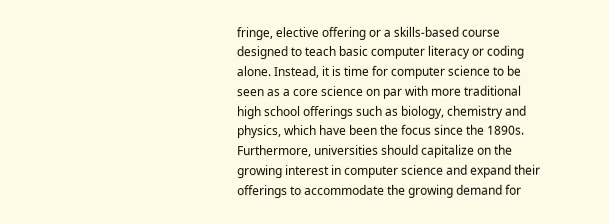fringe, elective offering or a skills-based course designed to teach basic computer literacy or coding alone. Instead, it is time for computer science to be seen as a core science on par with more traditional high school offerings such as biology, chemistry and physics, which have been the focus since the 1890s. Furthermore, universities should capitalize on the growing interest in computer science and expand their offerings to accommodate the growing demand for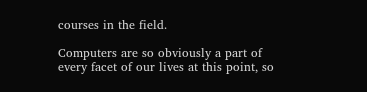courses in the field.

Computers are so obviously a part of every facet of our lives at this point, so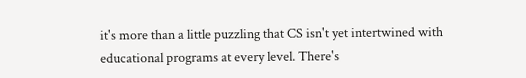it's more than a little puzzling that CS isn't yet intertwined with educational programs at every level. There's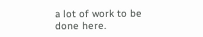a lot of work to be done here.